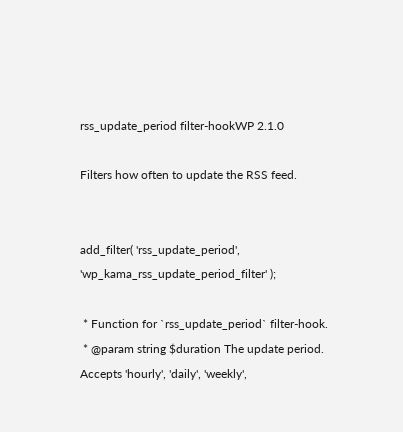rss_update_period filter-hookWP 2.1.0

Filters how often to update the RSS feed.


add_filter( 'rss_update_period', 'wp_kama_rss_update_period_filter' );

 * Function for `rss_update_period` filter-hook.
 * @param string $duration The update period. Accepts 'hourly', 'daily', 'weekly',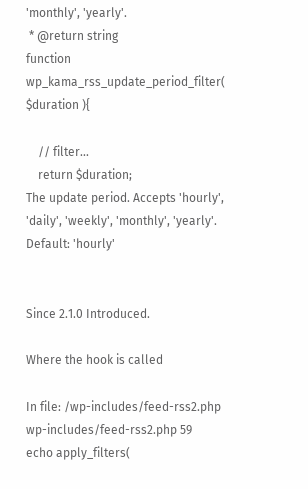'monthly', 'yearly'.
 * @return string
function wp_kama_rss_update_period_filter( $duration ){

    // filter...
    return $duration;
The update period. Accepts 'hourly', 'daily', 'weekly', 'monthly', 'yearly'.
Default: 'hourly'


Since 2.1.0 Introduced.

Where the hook is called

In file: /wp-includes/feed-rss2.php
wp-includes/feed-rss2.php 59
echo apply_filters(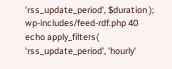'rss_update_period', $duration );
wp-includes/feed-rdf.php 40
echo apply_filters( 'rss_update_period', 'hourly'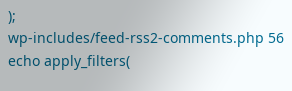);
wp-includes/feed-rss2-comments.php 56
echo apply_filters(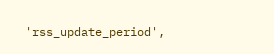'rss_update_period',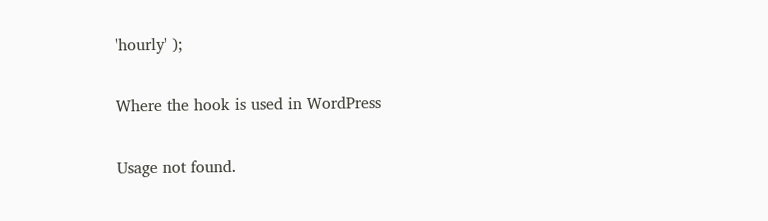'hourly' );

Where the hook is used in WordPress

Usage not found.